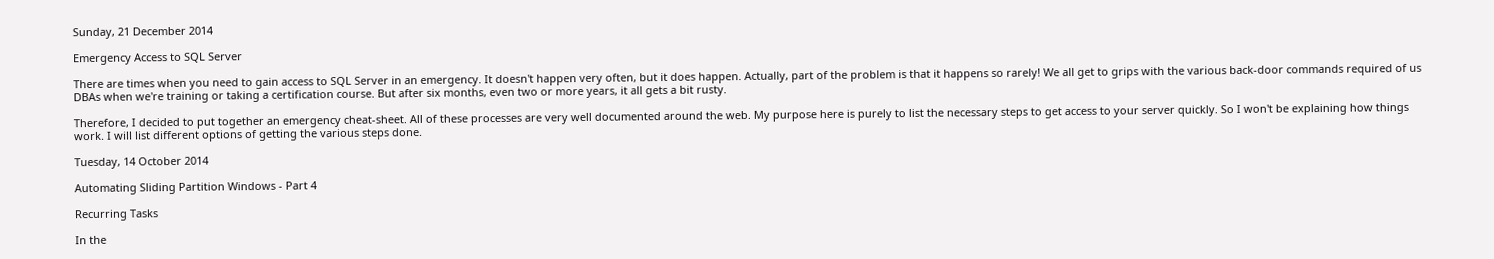Sunday, 21 December 2014

Emergency Access to SQL Server

There are times when you need to gain access to SQL Server in an emergency. It doesn't happen very often, but it does happen. Actually, part of the problem is that it happens so rarely! We all get to grips with the various back-door commands required of us DBAs when we're training or taking a certification course. But after six months, even two or more years, it all gets a bit rusty.

Therefore, I decided to put together an emergency cheat-sheet. All of these processes are very well documented around the web. My purpose here is purely to list the necessary steps to get access to your server quickly. So I won't be explaining how things work. I will list different options of getting the various steps done.

Tuesday, 14 October 2014

Automating Sliding Partition Windows - Part 4

Recurring Tasks

In the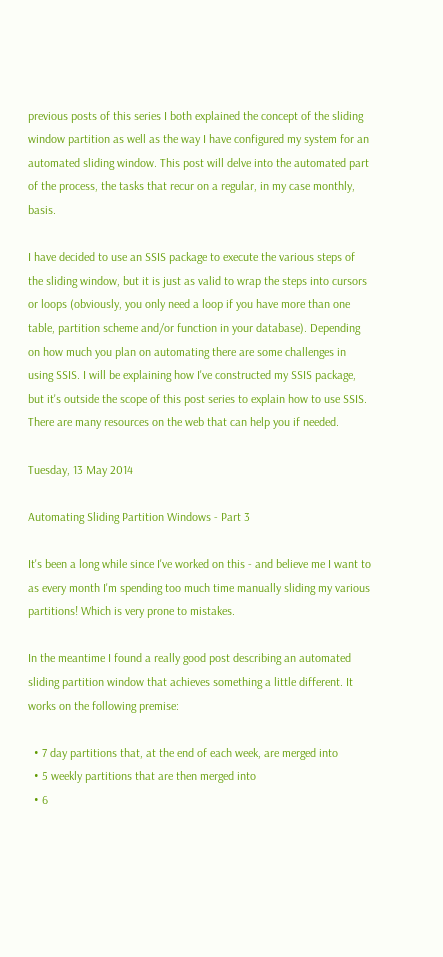previous posts of this series I both explained the concept of the sliding window partition as well as the way I have configured my system for an automated sliding window. This post will delve into the automated part of the process, the tasks that recur on a regular, in my case monthly, basis.

I have decided to use an SSIS package to execute the various steps of the sliding window, but it is just as valid to wrap the steps into cursors or loops (obviously, you only need a loop if you have more than one table, partition scheme and/or function in your database). Depending on how much you plan on automating there are some challenges in using SSIS. I will be explaining how I've constructed my SSIS package, but it's outside the scope of this post series to explain how to use SSIS. There are many resources on the web that can help you if needed.

Tuesday, 13 May 2014

Automating Sliding Partition Windows - Part 3

It's been a long while since I've worked on this - and believe me I want to as every month I'm spending too much time manually sliding my various partitions! Which is very prone to mistakes.

In the meantime I found a really good post describing an automated sliding partition window that achieves something a little different. It works on the following premise:

  • 7 day partitions that, at the end of each week, are merged into
  • 5 weekly partitions that are then merged into
  • 6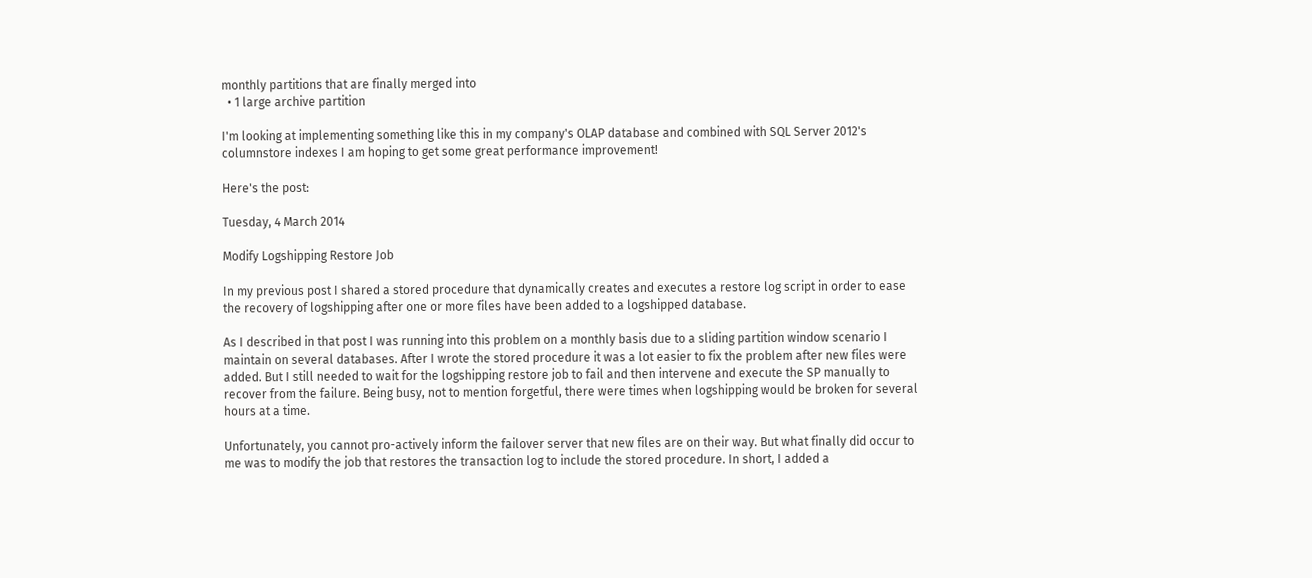monthly partitions that are finally merged into
  • 1 large archive partition

I'm looking at implementing something like this in my company's OLAP database and combined with SQL Server 2012's columnstore indexes I am hoping to get some great performance improvement!

Here's the post:

Tuesday, 4 March 2014

Modify Logshipping Restore Job

In my previous post I shared a stored procedure that dynamically creates and executes a restore log script in order to ease the recovery of logshipping after one or more files have been added to a logshipped database.

As I described in that post I was running into this problem on a monthly basis due to a sliding partition window scenario I maintain on several databases. After I wrote the stored procedure it was a lot easier to fix the problem after new files were added. But I still needed to wait for the logshipping restore job to fail and then intervene and execute the SP manually to recover from the failure. Being busy, not to mention forgetful, there were times when logshipping would be broken for several hours at a time.

Unfortunately, you cannot pro-actively inform the failover server that new files are on their way. But what finally did occur to me was to modify the job that restores the transaction log to include the stored procedure. In short, I added a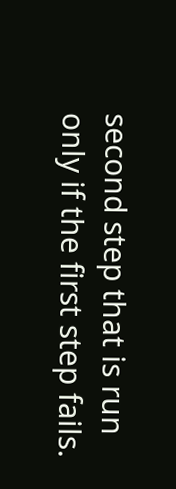second step that is run only if the first step fails.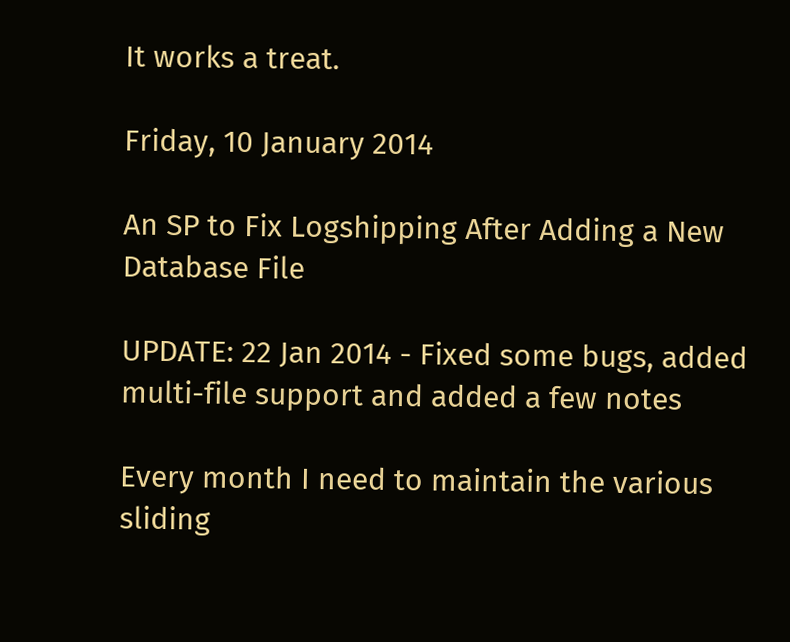It works a treat.

Friday, 10 January 2014

An SP to Fix Logshipping After Adding a New Database File

UPDATE: 22 Jan 2014 - Fixed some bugs, added multi-file support and added a few notes

Every month I need to maintain the various sliding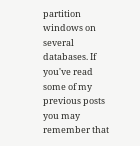partition windows on several databases. If you've read some of my previous posts you may remember that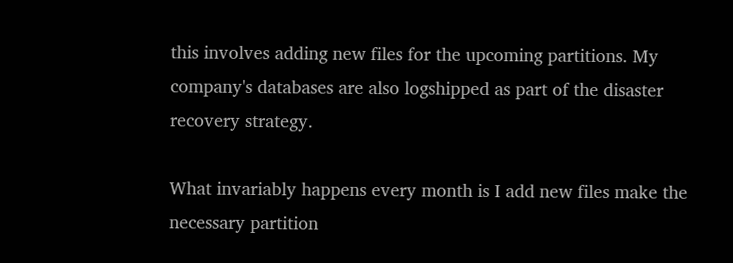this involves adding new files for the upcoming partitions. My company's databases are also logshipped as part of the disaster recovery strategy.

What invariably happens every month is I add new files make the necessary partition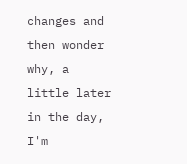changes and then wonder why, a little later in the day, I'm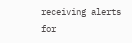receiving alerts for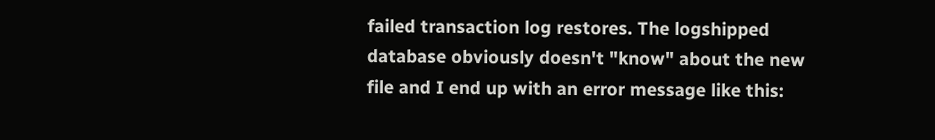failed transaction log restores. The logshipped database obviously doesn't "know" about the new file and I end up with an error message like this: